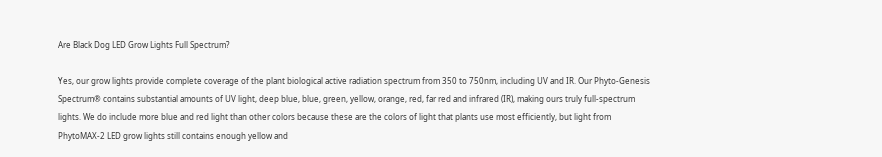Are Black Dog LED Grow Lights Full Spectrum?

Yes, our grow lights provide complete coverage of the plant biological active radiation spectrum from 350 to 750nm, including UV and IR. Our Phyto-Genesis Spectrum® contains substantial amounts of UV light, deep blue, blue, green, yellow, orange, red, far red and infrared (IR), making ours truly full-spectrum lights. We do include more blue and red light than other colors because these are the colors of light that plants use most efficiently, but light from PhytoMAX-2 LED grow lights still contains enough yellow and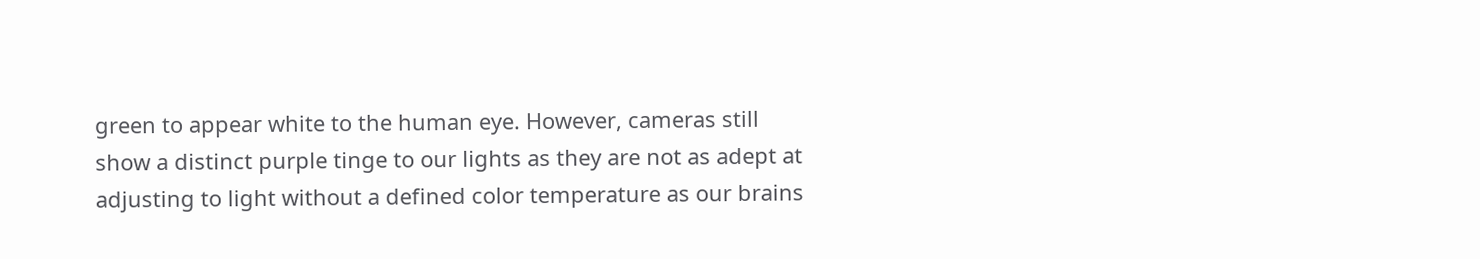green to appear white to the human eye. However, cameras still show a distinct purple tinge to our lights as they are not as adept at adjusting to light without a defined color temperature as our brains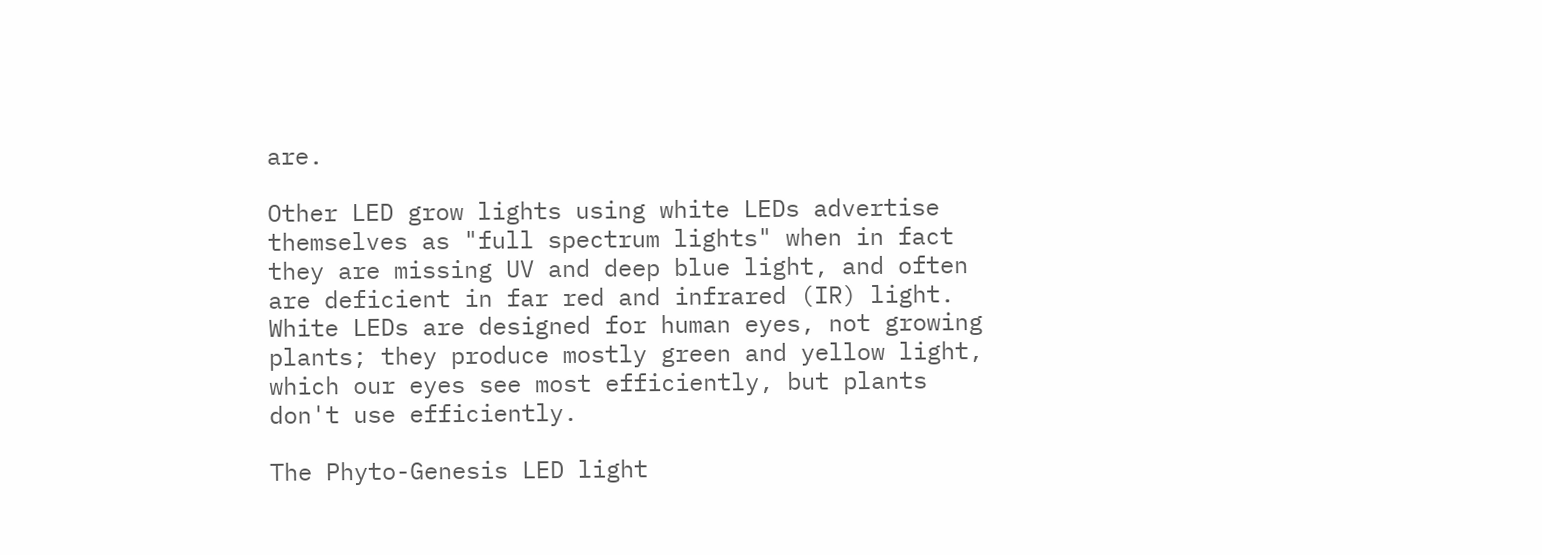are.

Other LED grow lights using white LEDs advertise themselves as "full spectrum lights" when in fact they are missing UV and deep blue light, and often are deficient in far red and infrared (IR) light. White LEDs are designed for human eyes, not growing plants; they produce mostly green and yellow light, which our eyes see most efficiently, but plants don't use efficiently.

The Phyto-Genesis LED light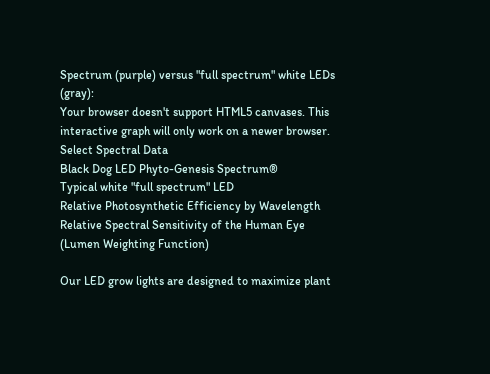Spectrum (purple) versus "full spectrum" white LEDs (gray):
Your browser doesn't support HTML5 canvases. This interactive graph will only work on a newer browser.
Select Spectral Data
Black Dog LED Phyto-Genesis Spectrum®
Typical white "full spectrum" LED
Relative Photosynthetic Efficiency by Wavelength
Relative Spectral Sensitivity of the Human Eye (Lumen Weighting Function)

Our LED grow lights are designed to maximize plant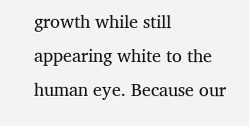growth while still appearing white to the human eye. Because our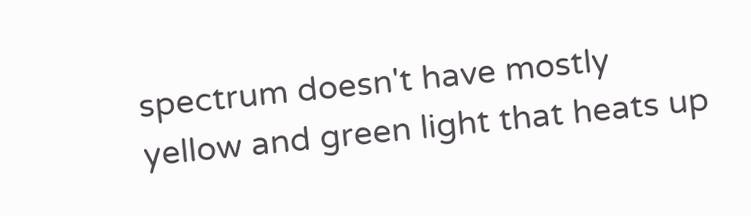spectrum doesn't have mostly yellow and green light that heats up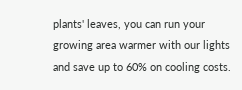plants' leaves, you can run your growing area warmer with our lights and save up to 60% on cooling costs.